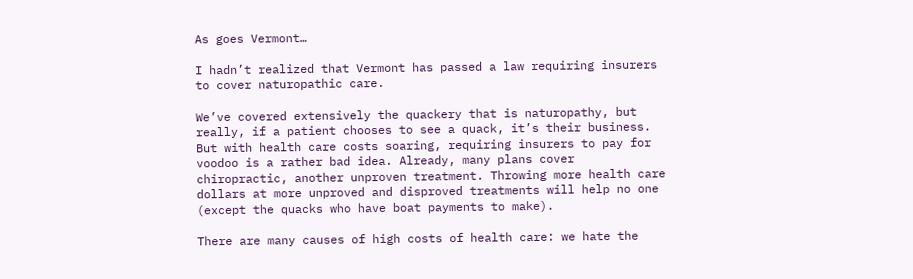As goes Vermont…

I hadn’t realized that Vermont has passed a law requiring insurers to cover naturopathic care.

We’ve covered extensively the quackery that is naturopathy, but really, if a patient chooses to see a quack, it’s their business. But with health care costs soaring, requiring insurers to pay for voodoo is a rather bad idea. Already, many plans cover chiropractic, another unproven treatment. Throwing more health care dollars at more unproved and disproved treatments will help no one (except the quacks who have boat payments to make).

There are many causes of high costs of health care: we hate the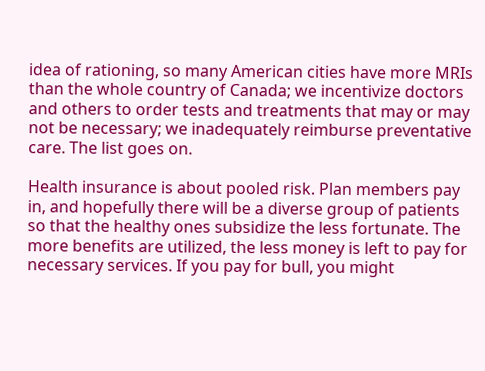idea of rationing, so many American cities have more MRIs than the whole country of Canada; we incentivize doctors and others to order tests and treatments that may or may not be necessary; we inadequately reimburse preventative care. The list goes on.

Health insurance is about pooled risk. Plan members pay in, and hopefully there will be a diverse group of patients so that the healthy ones subsidize the less fortunate. The more benefits are utilized, the less money is left to pay for necessary services. If you pay for bull, you might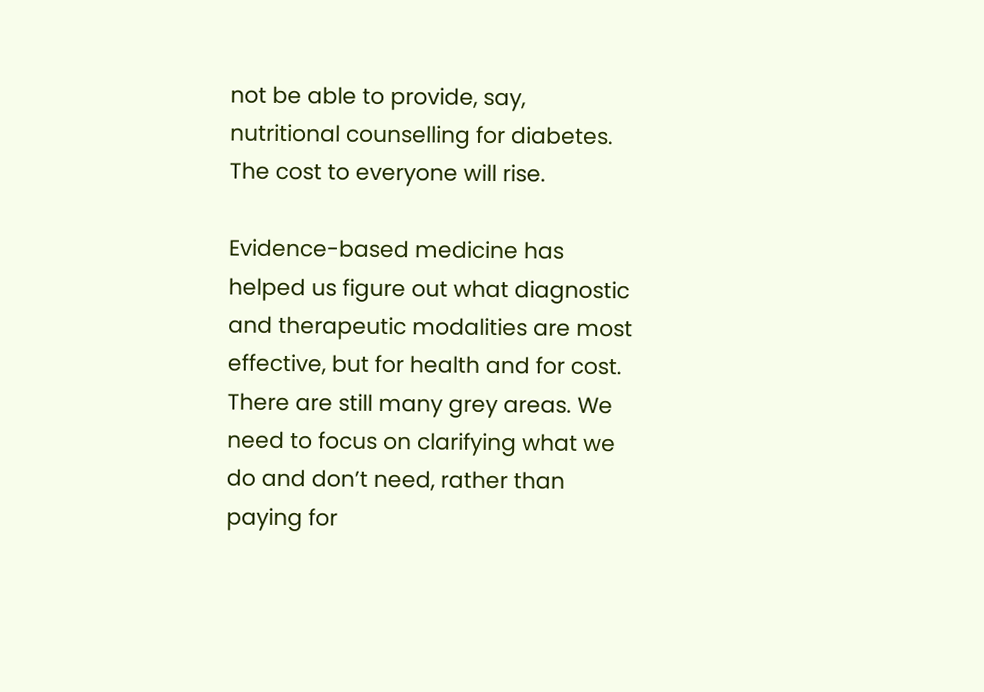not be able to provide, say, nutritional counselling for diabetes. The cost to everyone will rise.

Evidence-based medicine has helped us figure out what diagnostic and therapeutic modalities are most effective, but for health and for cost. There are still many grey areas. We need to focus on clarifying what we do and don’t need, rather than paying for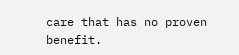care that has no proven benefit.